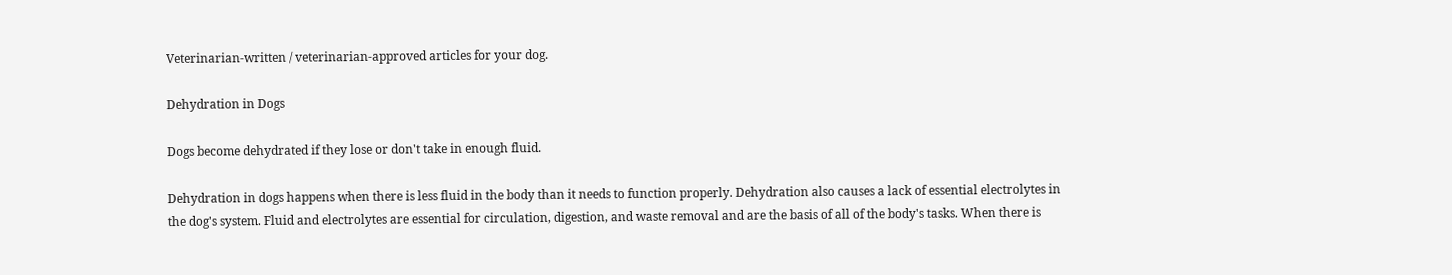Veterinarian-written / veterinarian-approved articles for your dog.

Dehydration in Dogs

Dogs become dehydrated if they lose or don't take in enough fluid.

Dehydration in dogs happens when there is less fluid in the body than it needs to function properly. Dehydration also causes a lack of essential electrolytes in the dog's system. Fluid and electrolytes are essential for circulation, digestion, and waste removal and are the basis of all of the body's tasks. When there is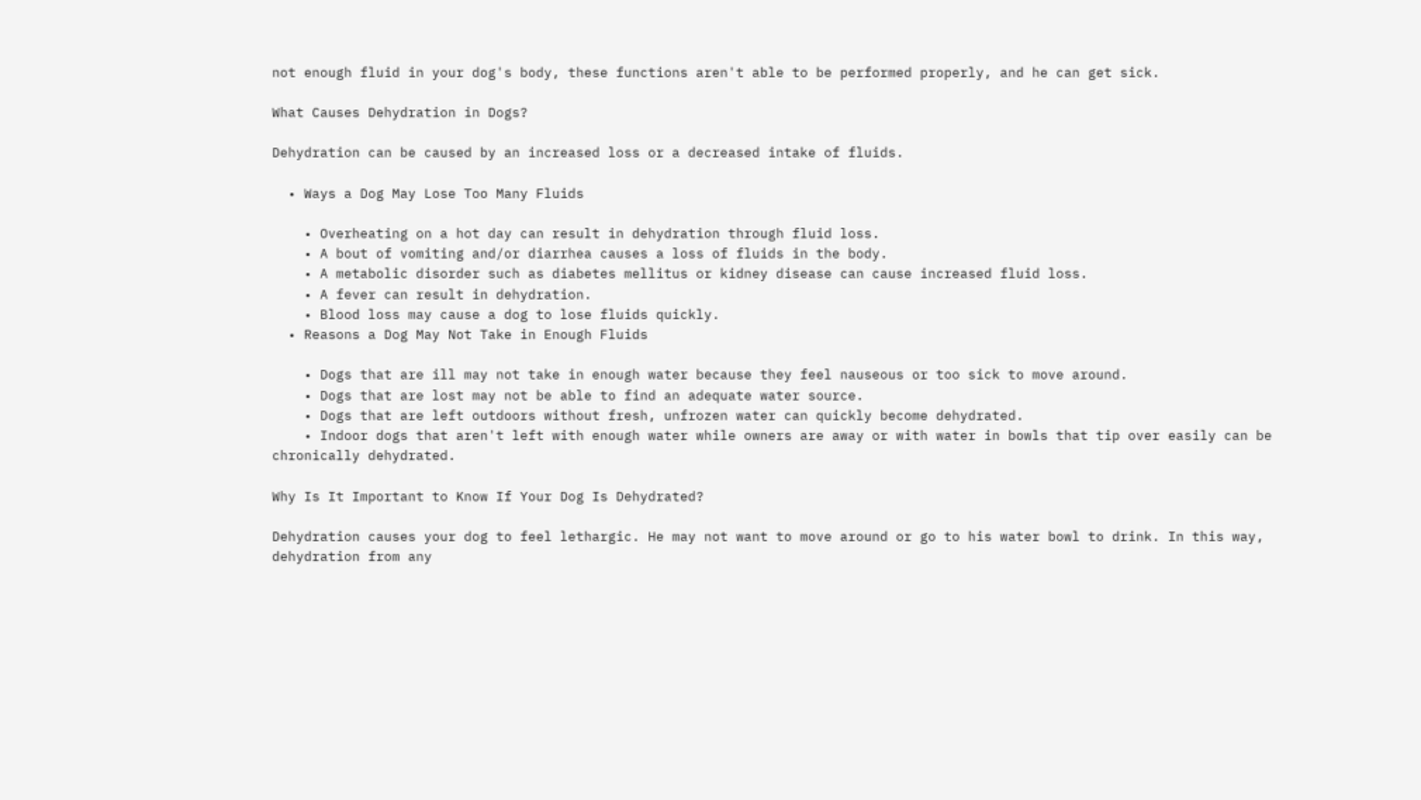not enough fluid in your dog's body, these functions aren't able to be performed properly, and he can get sick.

What Causes Dehydration in Dogs?

Dehydration can be caused by an increased loss or a decreased intake of fluids.

  • Ways a Dog May Lose Too Many Fluids

    • Overheating on a hot day can result in dehydration through fluid loss.
    • A bout of vomiting and/or diarrhea causes a loss of fluids in the body.
    • A metabolic disorder such as diabetes mellitus or kidney disease can cause increased fluid loss.
    • A fever can result in dehydration.
    • Blood loss may cause a dog to lose fluids quickly.
  • Reasons a Dog May Not Take in Enough Fluids

    • Dogs that are ill may not take in enough water because they feel nauseous or too sick to move around.
    • Dogs that are lost may not be able to find an adequate water source.
    • Dogs that are left outdoors without fresh, unfrozen water can quickly become dehydrated.
    • Indoor dogs that aren't left with enough water while owners are away or with water in bowls that tip over easily can be chronically dehydrated.

Why Is It Important to Know If Your Dog Is Dehydrated?

Dehydration causes your dog to feel lethargic. He may not want to move around or go to his water bowl to drink. In this way, dehydration from any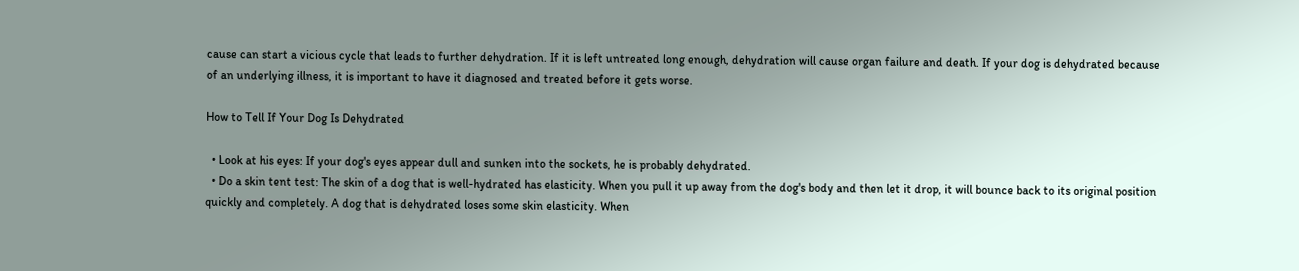cause can start a vicious cycle that leads to further dehydration. If it is left untreated long enough, dehydration will cause organ failure and death. If your dog is dehydrated because of an underlying illness, it is important to have it diagnosed and treated before it gets worse.

How to Tell If Your Dog Is Dehydrated

  • Look at his eyes: If your dog's eyes appear dull and sunken into the sockets, he is probably dehydrated.
  • Do a skin tent test: The skin of a dog that is well-hydrated has elasticity. When you pull it up away from the dog's body and then let it drop, it will bounce back to its original position quickly and completely. A dog that is dehydrated loses some skin elasticity. When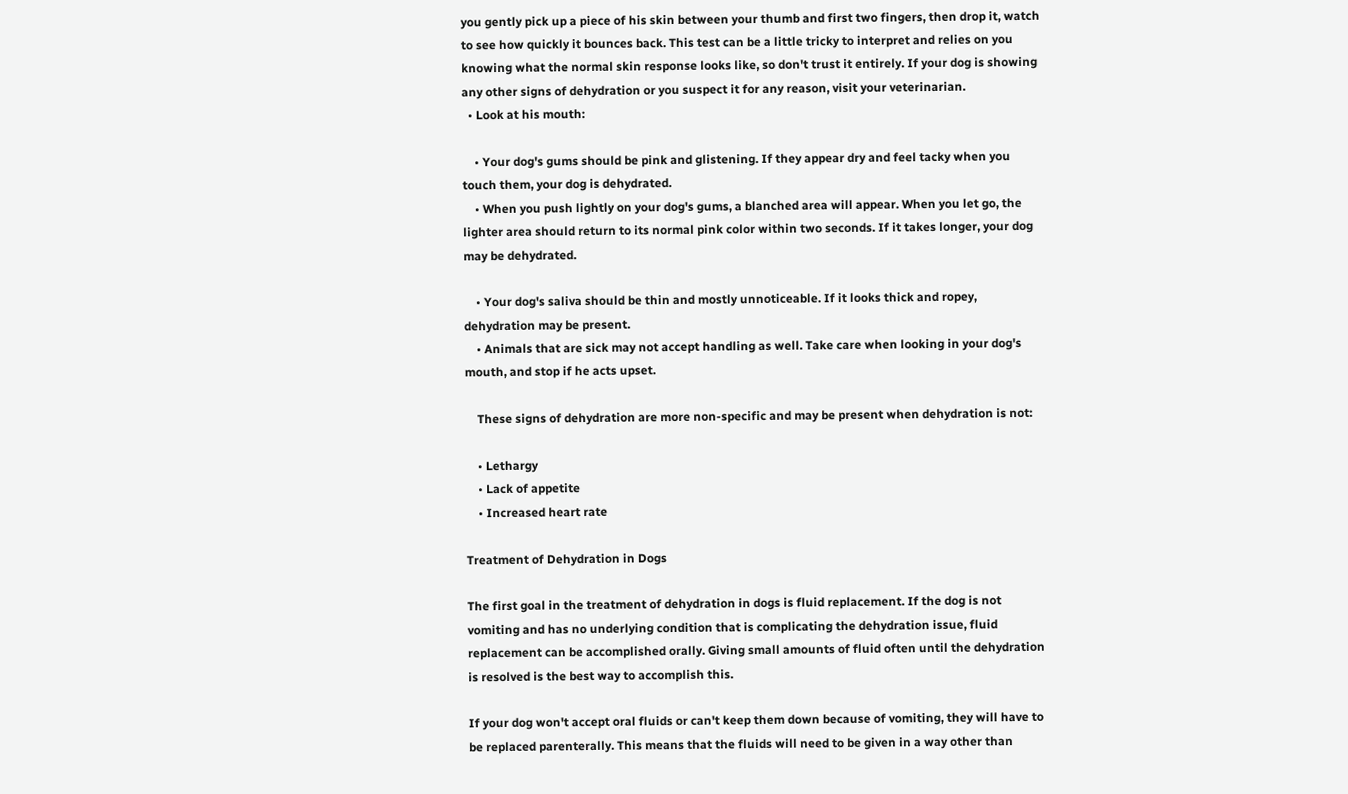you gently pick up a piece of his skin between your thumb and first two fingers, then drop it, watch to see how quickly it bounces back. This test can be a little tricky to interpret and relies on you knowing what the normal skin response looks like, so don't trust it entirely. If your dog is showing any other signs of dehydration or you suspect it for any reason, visit your veterinarian.
  • Look at his mouth:

    • Your dog's gums should be pink and glistening. If they appear dry and feel tacky when you touch them, your dog is dehydrated.
    • When you push lightly on your dog's gums, a blanched area will appear. When you let go, the lighter area should return to its normal pink color within two seconds. If it takes longer, your dog may be dehydrated.

    • Your dog's saliva should be thin and mostly unnoticeable. If it looks thick and ropey, dehydration may be present.
    • Animals that are sick may not accept handling as well. Take care when looking in your dog's mouth, and stop if he acts upset.

    These signs of dehydration are more non-specific and may be present when dehydration is not:

    • Lethargy
    • Lack of appetite
    • Increased heart rate

Treatment of Dehydration in Dogs

The first goal in the treatment of dehydration in dogs is fluid replacement. If the dog is not vomiting and has no underlying condition that is complicating the dehydration issue, fluid replacement can be accomplished orally. Giving small amounts of fluid often until the dehydration is resolved is the best way to accomplish this.

If your dog won't accept oral fluids or can't keep them down because of vomiting, they will have to be replaced parenterally. This means that the fluids will need to be given in a way other than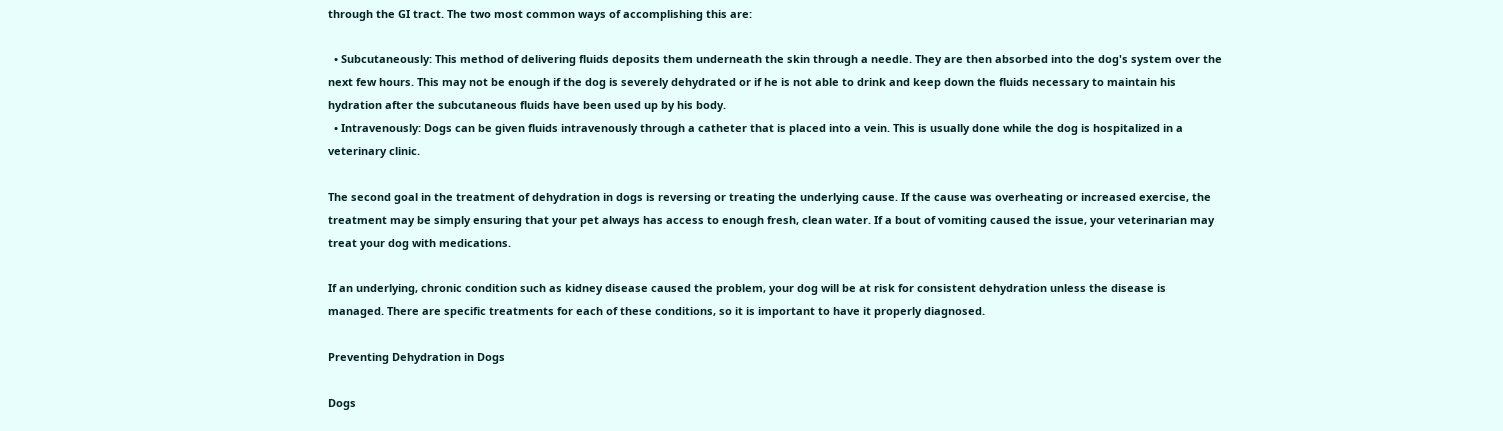through the GI tract. The two most common ways of accomplishing this are:

  • Subcutaneously: This method of delivering fluids deposits them underneath the skin through a needle. They are then absorbed into the dog's system over the next few hours. This may not be enough if the dog is severely dehydrated or if he is not able to drink and keep down the fluids necessary to maintain his hydration after the subcutaneous fluids have been used up by his body.
  • Intravenously: Dogs can be given fluids intravenously through a catheter that is placed into a vein. This is usually done while the dog is hospitalized in a veterinary clinic.

The second goal in the treatment of dehydration in dogs is reversing or treating the underlying cause. If the cause was overheating or increased exercise, the treatment may be simply ensuring that your pet always has access to enough fresh, clean water. If a bout of vomiting caused the issue, your veterinarian may treat your dog with medications.

If an underlying, chronic condition such as kidney disease caused the problem, your dog will be at risk for consistent dehydration unless the disease is managed. There are specific treatments for each of these conditions, so it is important to have it properly diagnosed.

Preventing Dehydration in Dogs

Dogs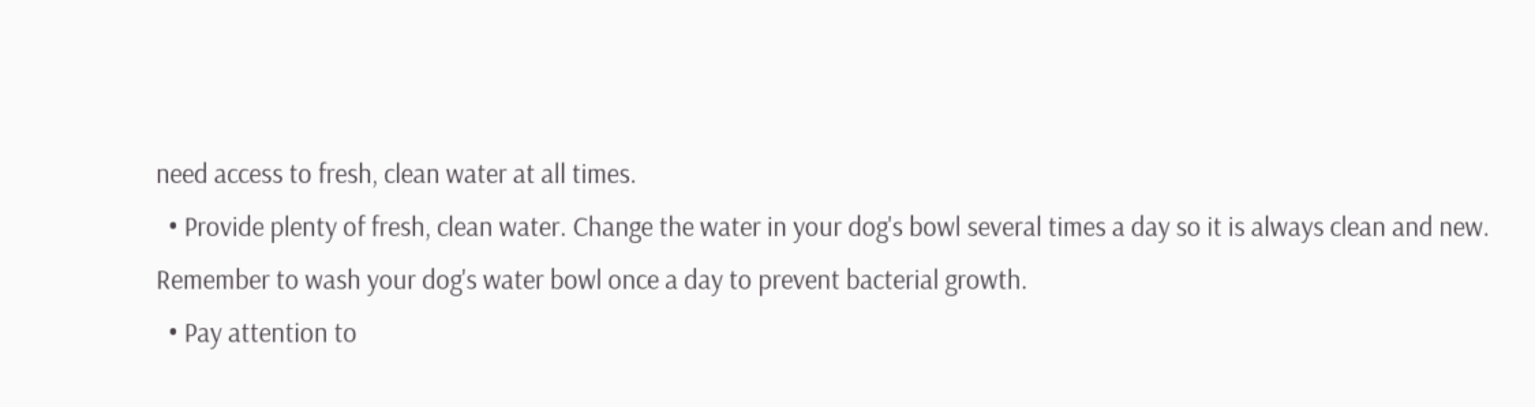need access to fresh, clean water at all times.
  • Provide plenty of fresh, clean water. Change the water in your dog's bowl several times a day so it is always clean and new. Remember to wash your dog's water bowl once a day to prevent bacterial growth.
  • Pay attention to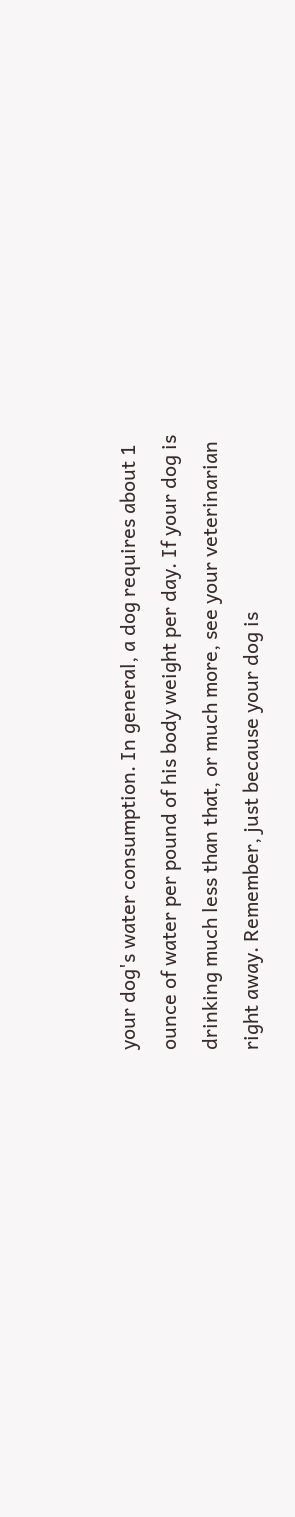your dog's water consumption. In general, a dog requires about 1 ounce of water per pound of his body weight per day. If your dog is drinking much less than that, or much more, see your veterinarian right away. Remember, just because your dog is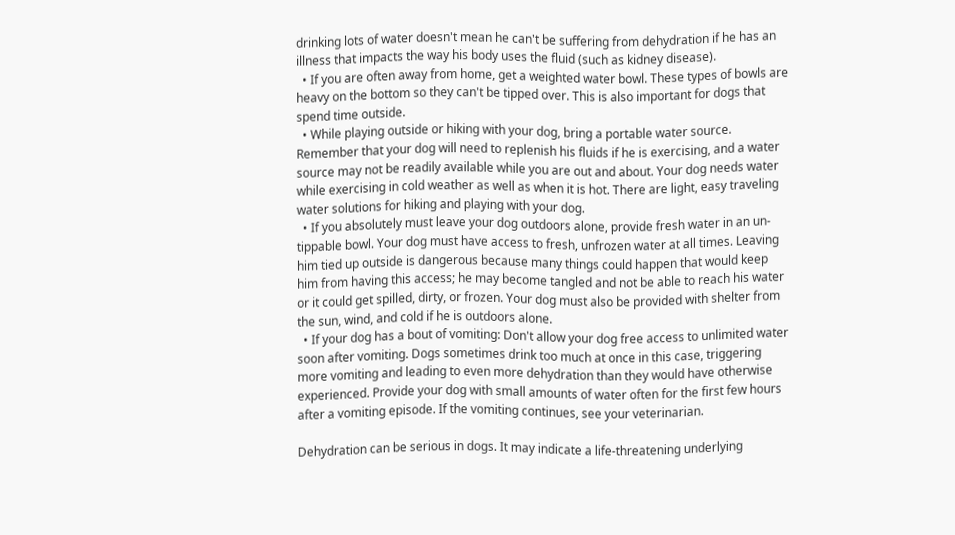drinking lots of water doesn't mean he can't be suffering from dehydration if he has an illness that impacts the way his body uses the fluid (such as kidney disease).
  • If you are often away from home, get a weighted water bowl. These types of bowls are heavy on the bottom so they can't be tipped over. This is also important for dogs that spend time outside.
  • While playing outside or hiking with your dog, bring a portable water source. Remember that your dog will need to replenish his fluids if he is exercising, and a water source may not be readily available while you are out and about. Your dog needs water while exercising in cold weather as well as when it is hot. There are light, easy traveling water solutions for hiking and playing with your dog.
  • If you absolutely must leave your dog outdoors alone, provide fresh water in an un-tippable bowl. Your dog must have access to fresh, unfrozen water at all times. Leaving him tied up outside is dangerous because many things could happen that would keep him from having this access; he may become tangled and not be able to reach his water or it could get spilled, dirty, or frozen. Your dog must also be provided with shelter from the sun, wind, and cold if he is outdoors alone.
  • If your dog has a bout of vomiting: Don't allow your dog free access to unlimited water soon after vomiting. Dogs sometimes drink too much at once in this case, triggering more vomiting and leading to even more dehydration than they would have otherwise experienced. Provide your dog with small amounts of water often for the first few hours after a vomiting episode. If the vomiting continues, see your veterinarian.

Dehydration can be serious in dogs. It may indicate a life-threatening underlying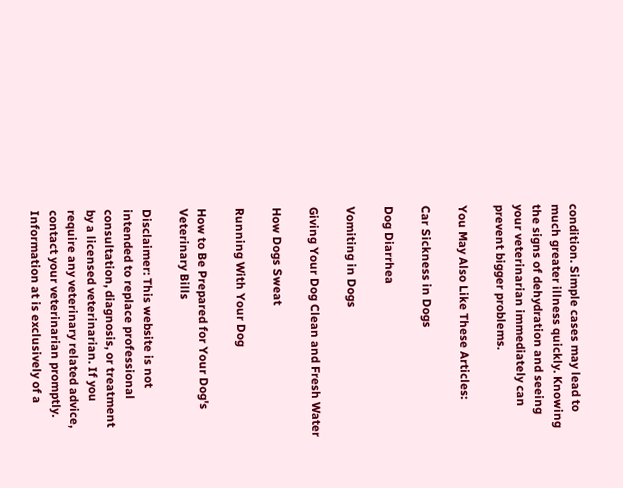condition. Simple cases may lead to much greater illness quickly. Knowing the signs of dehydration and seeing your veterinarian immediately can prevent bigger problems.

You May Also Like These Articles:

Car Sickness in Dogs

Dog Diarrhea

Vomiting in Dogs

Giving Your Dog Clean and Fresh Water

How Dogs Sweat

Running With Your Dog

How to Be Prepared for Your Dog's Veterinary Bills

Disclaimer: This website is not intended to replace professional consultation, diagnosis, or treatment by a licensed veterinarian. If you require any veterinary related advice, contact your veterinarian promptly. Information at is exclusively of a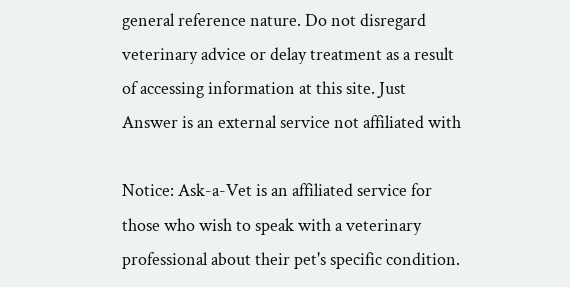general reference nature. Do not disregard veterinary advice or delay treatment as a result of accessing information at this site. Just Answer is an external service not affiliated with

Notice: Ask-a-Vet is an affiliated service for those who wish to speak with a veterinary professional about their pet's specific condition.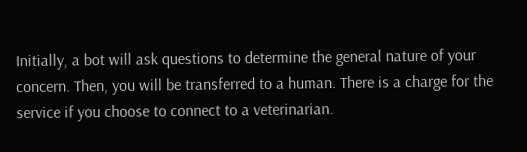Initially, a bot will ask questions to determine the general nature of your concern. Then, you will be transferred to a human. There is a charge for the service if you choose to connect to a veterinarian.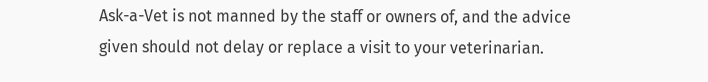Ask-a-Vet is not manned by the staff or owners of, and the advice given should not delay or replace a visit to your veterinarian.